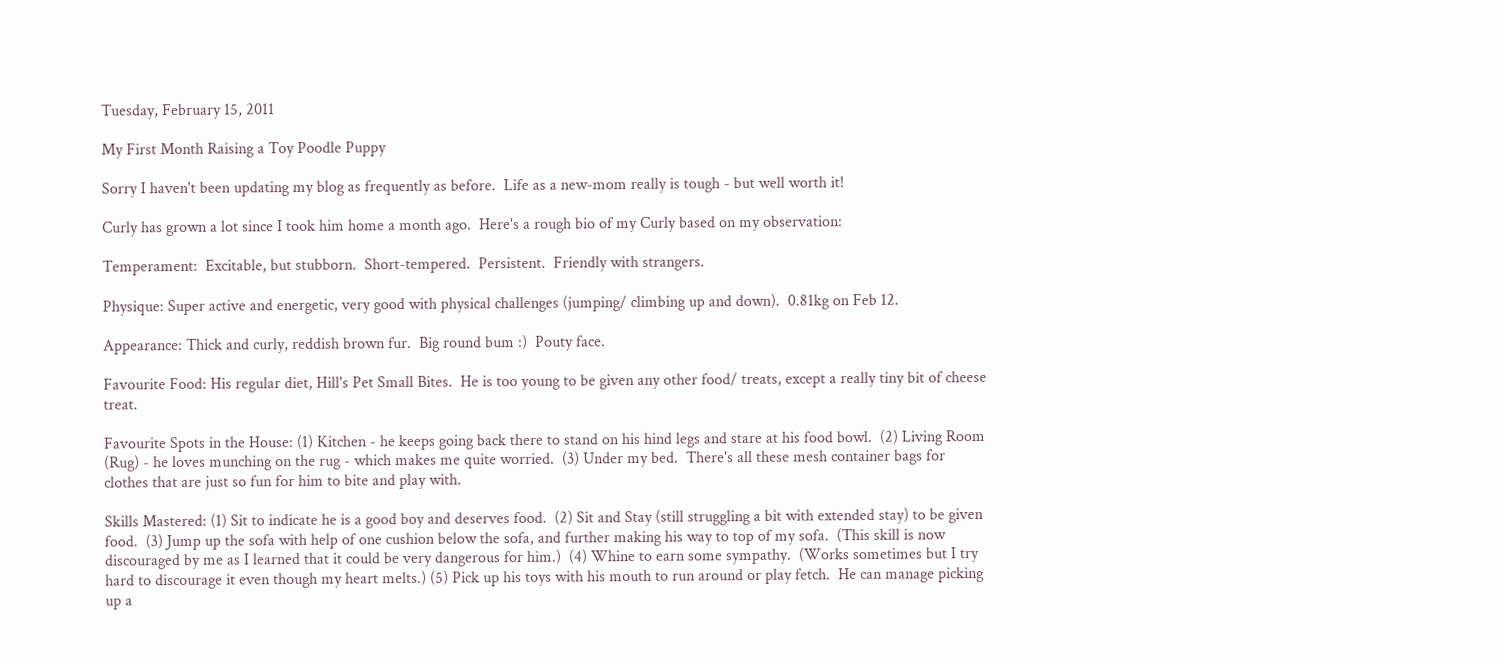Tuesday, February 15, 2011

My First Month Raising a Toy Poodle Puppy

Sorry I haven't been updating my blog as frequently as before.  Life as a new-mom really is tough - but well worth it!

Curly has grown a lot since I took him home a month ago.  Here's a rough bio of my Curly based on my observation:

Temperament:  Excitable, but stubborn.  Short-tempered.  Persistent.  Friendly with strangers.

Physique: Super active and energetic, very good with physical challenges (jumping/ climbing up and down).  0.81kg on Feb 12.

Appearance: Thick and curly, reddish brown fur.  Big round bum :)  Pouty face.

Favourite Food: His regular diet, Hill's Pet Small Bites.  He is too young to be given any other food/ treats, except a really tiny bit of cheese treat.

Favourite Spots in the House: (1) Kitchen - he keeps going back there to stand on his hind legs and stare at his food bowl.  (2) Living Room (Rug) - he loves munching on the rug - which makes me quite worried.  (3) Under my bed.  There's all these mesh container bags for clothes that are just so fun for him to bite and play with.

Skills Mastered: (1) Sit to indicate he is a good boy and deserves food.  (2) Sit and Stay (still struggling a bit with extended stay) to be given food.  (3) Jump up the sofa with help of one cushion below the sofa, and further making his way to top of my sofa.  (This skill is now discouraged by me as I learned that it could be very dangerous for him.)  (4) Whine to earn some sympathy.  (Works sometimes but I try hard to discourage it even though my heart melts.) (5) Pick up his toys with his mouth to run around or play fetch.  He can manage picking up a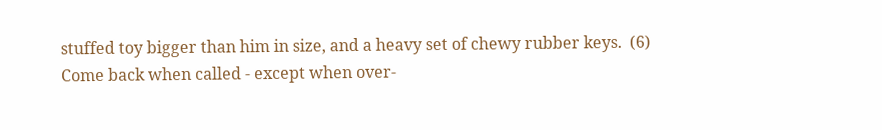stuffed toy bigger than him in size, and a heavy set of chewy rubber keys.  (6) Come back when called - except when over-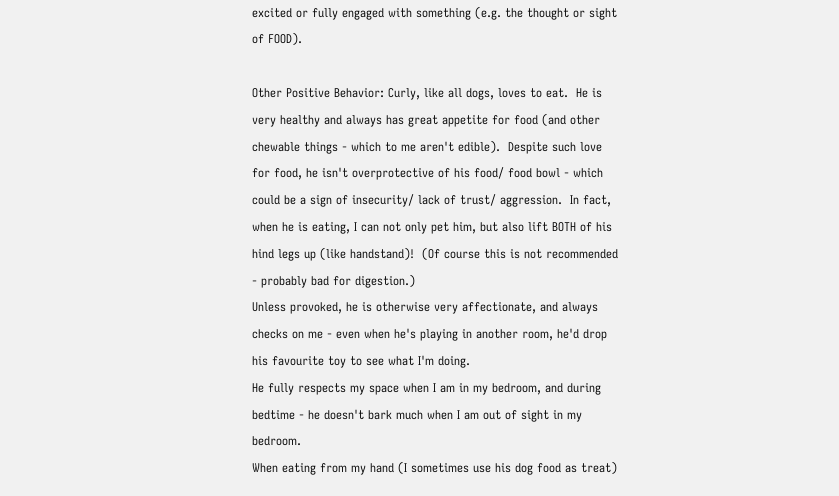excited or fully engaged with something (e.g. the thought or sight of FOOD).

Other Positive Behavior: Curly, like all dogs, loves to eat.  He is very healthy and always has great appetite for food (and other chewable things - which to me aren't edible).  Despite such love for food, he isn't overprotective of his food/ food bowl - which could be a sign of insecurity/ lack of trust/ aggression.  In fact, when he is eating, I can not only pet him, but also lift BOTH of his hind legs up (like handstand)!  (Of course this is not recommended - probably bad for digestion.)
Unless provoked, he is otherwise very affectionate, and always checks on me - even when he's playing in another room, he'd drop his favourite toy to see what I'm doing.
He fully respects my space when I am in my bedroom, and during bedtime - he doesn't bark much when I am out of sight in my bedroom.
When eating from my hand (I sometimes use his dog food as treat)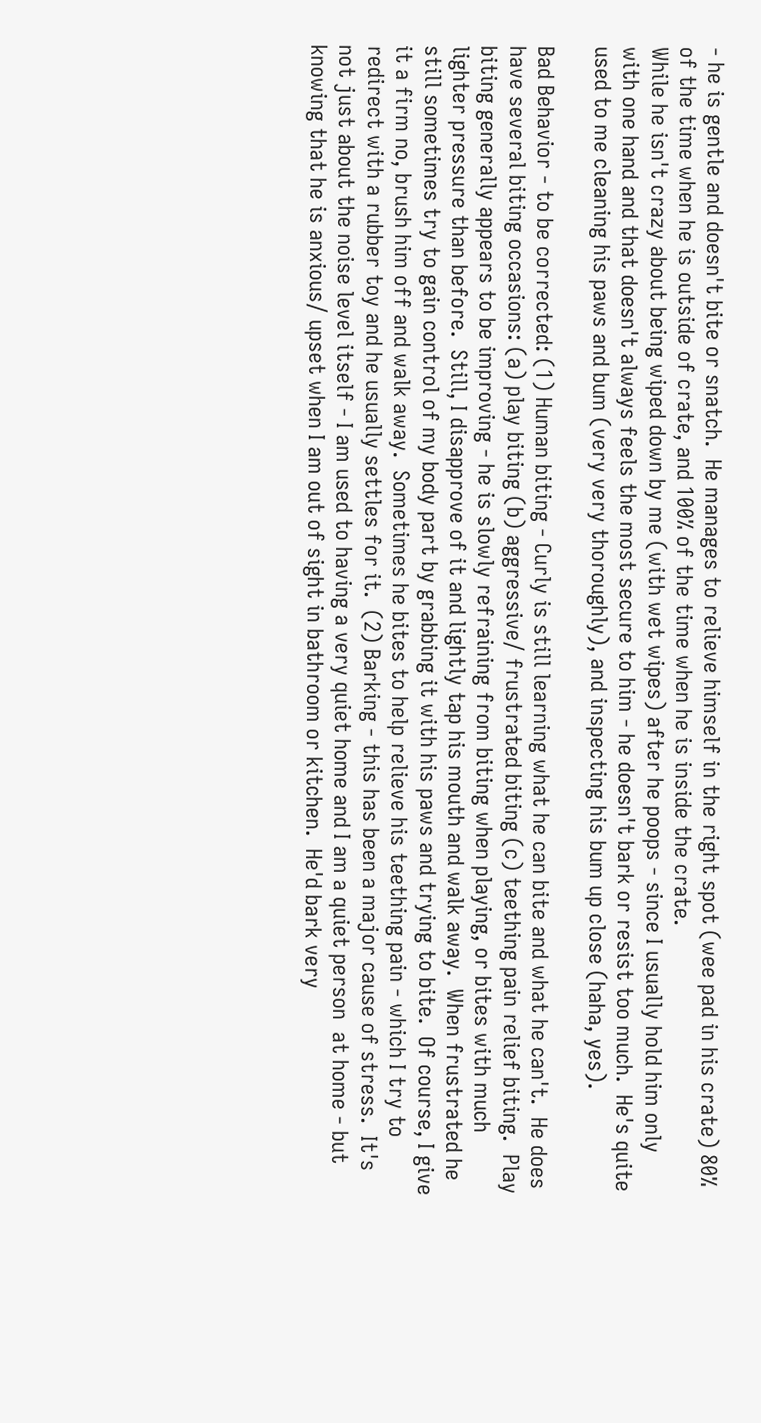- he is gentle and doesn't bite or snatch.  He manages to relieve himself in the right spot (wee pad in his crate) 80% of the time when he is outside of crate, and 100% of the time when he is inside the crate.
While he isn't crazy about being wiped down by me (with wet wipes) after he poops - since I usually hold him only with one hand and that doesn't always feels the most secure to him - he doesn't bark or resist too much.  He's quite used to me cleaning his paws and bum (very very thoroughly), and inspecting his bum up close (haha, yes).

Bad Behavior - to be corrected: (1) Human biting - Curly is still learning what he can bite and what he can't.  He does have several biting occasions: (a) play biting (b) aggressive/ frustrated biting (c) teething pain relief biting.  Play biting generally appears to be improving - he is slowly refraining from biting when playing, or bites with much lighter pressure than before.  Still, I disapprove of it and lightly tap his mouth and walk away.  When frustrated he still sometimes try to gain control of my body part by grabbing it with his paws and trying to bite.  Of course, I give it a firm no, brush him off and walk away.  Sometimes he bites to help relieve his teething pain - which I try to redirect with a rubber toy and he usually settles for it.  (2) Barking - this has been a major cause of stress.  It's not just about the noise level itself - I am used to having a very quiet home and I am a quiet person  at home - but knowing that he is anxious/ upset when I am out of sight in bathroom or kitchen.  He'd bark very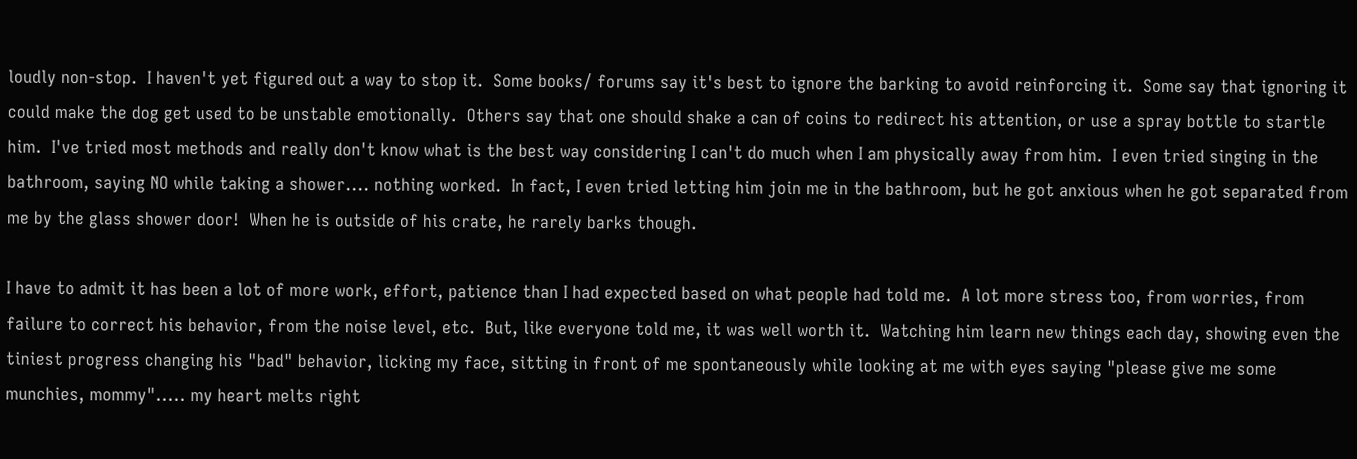loudly non-stop.  I haven't yet figured out a way to stop it.  Some books/ forums say it's best to ignore the barking to avoid reinforcing it.  Some say that ignoring it could make the dog get used to be unstable emotionally.  Others say that one should shake a can of coins to redirect his attention, or use a spray bottle to startle him.  I've tried most methods and really don't know what is the best way considering I can't do much when I am physically away from him.  I even tried singing in the bathroom, saying NO while taking a shower.... nothing worked.  In fact, I even tried letting him join me in the bathroom, but he got anxious when he got separated from me by the glass shower door!  When he is outside of his crate, he rarely barks though.

I have to admit it has been a lot of more work, effort, patience than I had expected based on what people had told me.  A lot more stress too, from worries, from failure to correct his behavior, from the noise level, etc.  But, like everyone told me, it was well worth it.  Watching him learn new things each day, showing even the tiniest progress changing his "bad" behavior, licking my face, sitting in front of me spontaneously while looking at me with eyes saying "please give me some munchies, mommy"..... my heart melts right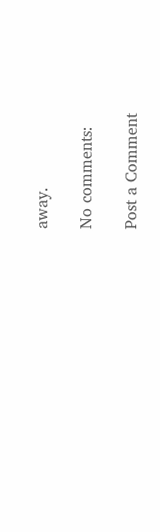away.

No comments:

Post a Comment